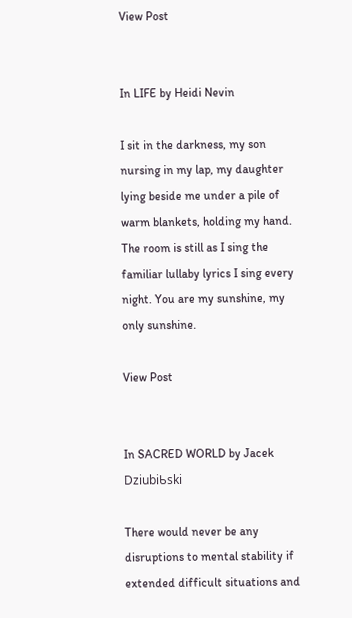View Post


In LIFE by Heidi Nevin

I sit in the darkness, my son nursing in my lap, my daughter lying beside me under a pile of warm blankets, holding my hand. The room is still as I sing the familiar lullaby lyrics I sing every night. You are my sunshine, my only sunshine.

View Post


In SACRED WORLD by Jacek DziubiƄski

There would never be any disruptions to mental stability if extended difficult situations and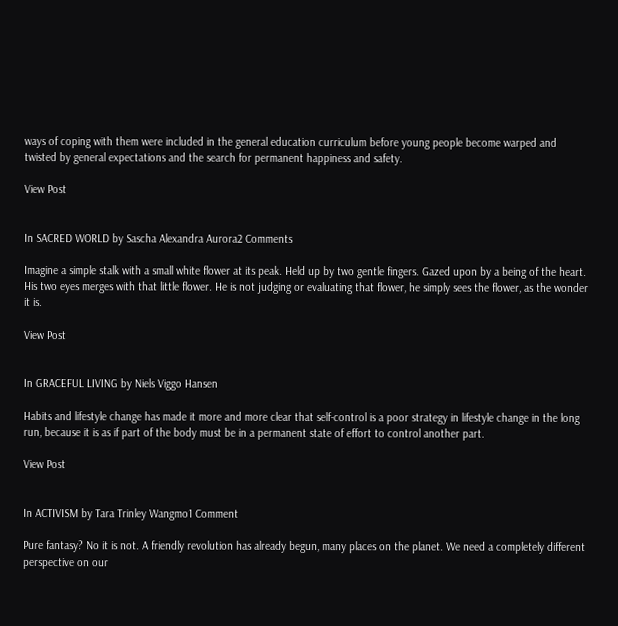ways of coping with them were included in the general education curriculum before young people become warped and twisted by general expectations and the search for permanent happiness and safety.

View Post


In SACRED WORLD by Sascha Alexandra Aurora2 Comments

Imagine a simple stalk with a small white flower at its peak. Held up by two gentle fingers. Gazed upon by a being of the heart. His two eyes merges with that little flower. He is not judging or evaluating that flower, he simply sees the flower, as the wonder it is.

View Post


In GRACEFUL LIVING by Niels Viggo Hansen

Habits and lifestyle change has made it more and more clear that self-control is a poor strategy in lifestyle change in the long run, because it is as if part of the body must be in a permanent state of effort to control another part.

View Post


In ACTIVISM by Tara Trinley Wangmo1 Comment

Pure fantasy? No it is not. A friendly revolution has already begun, many places on the planet. We need a completely different perspective on our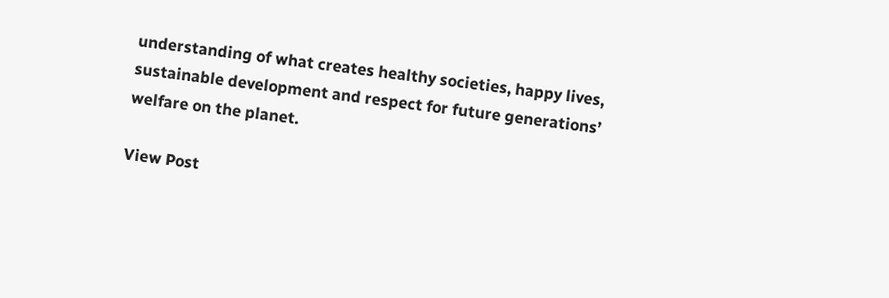understanding of what creates healthy societies, happy lives, sustainable development and respect for future generations’ welfare on the planet.

View Post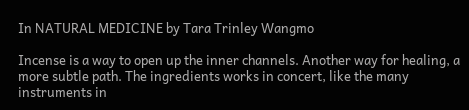In NATURAL MEDICINE by Tara Trinley Wangmo

Incense is a way to open up the inner channels. Another way for healing, a more subtle path. The ingredients works in concert, like the many instruments in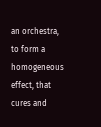an orchestra, to form a homogeneous effect, that cures and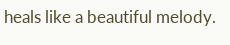heals like a beautiful melody.